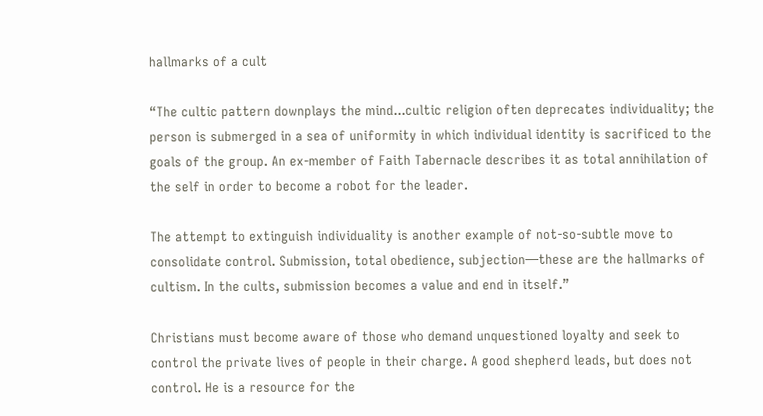hallmarks of a cult

“The cultic pattern downplays the mind...cultic religion often deprecates individuality; the person is submerged in a sea of uniformity in which individual identity is sacrificed to the goals of the group. An ex-member of Faith Tabernacle describes it as total annihilation of the self in order to become a robot for the leader.

The attempt to extinguish individuality is another example of not-so-subtle move to consolidate control. Submission, total obedience, subjection—these are the hallmarks of cultism. In the cults, submission becomes a value and end in itself.”

Christians must become aware of those who demand unquestioned loyalty and seek to control the private lives of people in their charge. A good shepherd leads, but does not control. He is a resource for the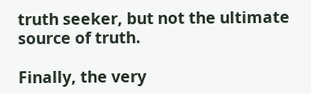truth seeker, but not the ultimate source of truth.

Finally, the very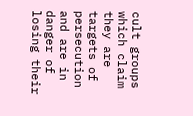cult groups which claim they are targets of persecution and are in danger of losing their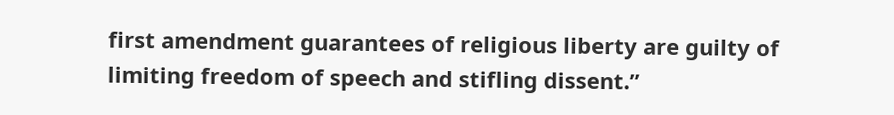first amendment guarantees of religious liberty are guilty of limiting freedom of speech and stifling dissent.”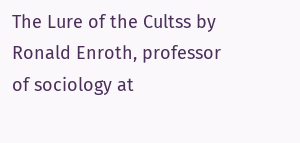The Lure of the Cultss by Ronald Enroth, professor of sociology at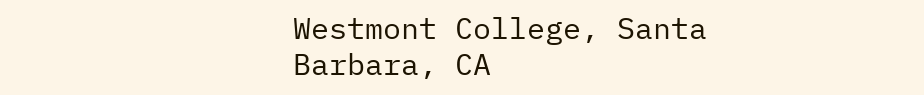Westmont College, Santa Barbara, CA